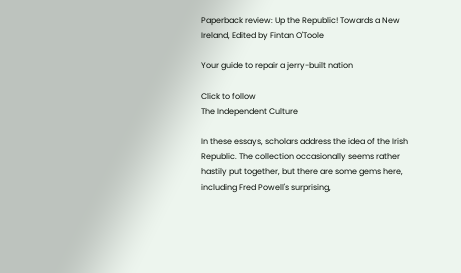Paperback review: Up the Republic! Towards a New Ireland, Edited by Fintan O'Toole

Your guide to repair a jerry-built nation

Click to follow
The Independent Culture

In these essays, scholars address the idea of the Irish Republic. The collection occasionally seems rather hastily put together, but there are some gems here, including Fred Powell's surprising,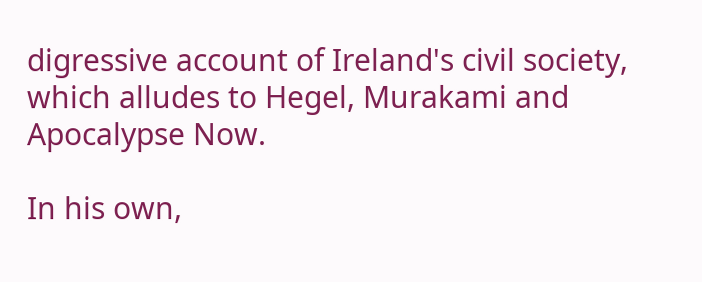digressive account of Ireland's civil society, which alludes to Hegel, Murakami and Apocalypse Now.

In his own,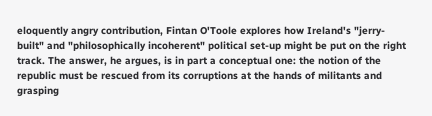eloquently angry contribution, Fintan O'Toole explores how Ireland's "jerry-built" and "philosophically incoherent" political set-up might be put on the right track. The answer, he argues, is in part a conceptual one: the notion of the republic must be rescued from its corruptions at the hands of militants and grasping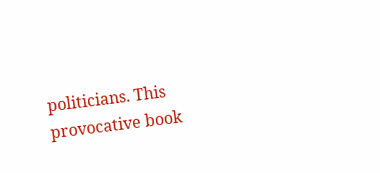politicians. This provocative book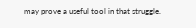may prove a useful tool in that struggle.